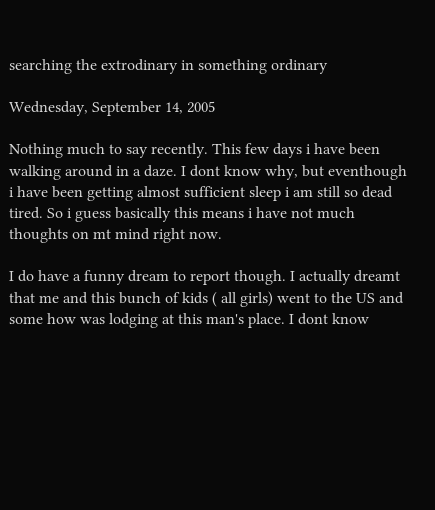searching the extrodinary in something ordinary

Wednesday, September 14, 2005

Nothing much to say recently. This few days i have been walking around in a daze. I dont know why, but eventhough i have been getting almost sufficient sleep i am still so dead tired. So i guess basically this means i have not much thoughts on mt mind right now.

I do have a funny dream to report though. I actually dreamt that me and this bunch of kids ( all girls) went to the US and some how was lodging at this man's place. I dont know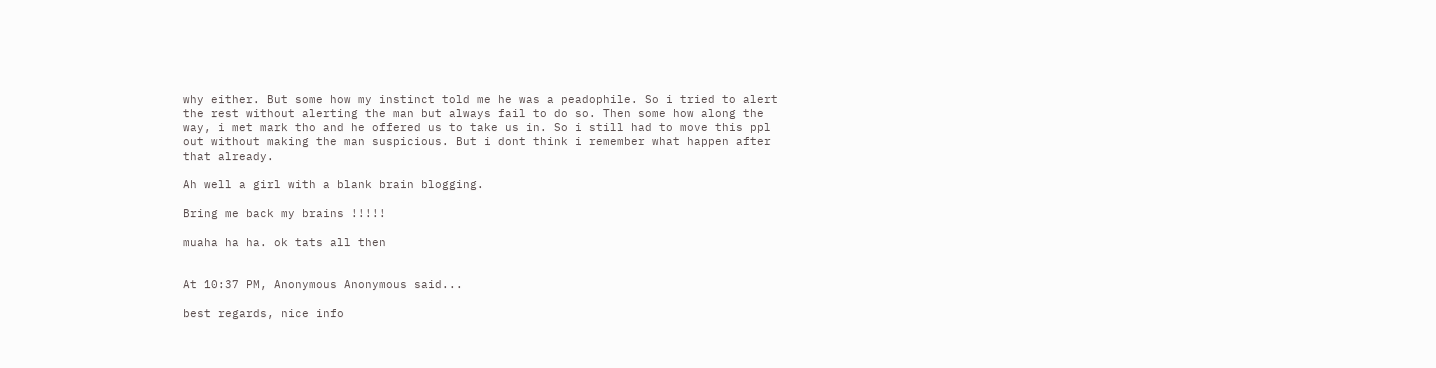why either. But some how my instinct told me he was a peadophile. So i tried to alert the rest without alerting the man but always fail to do so. Then some how along the way, i met mark tho and he offered us to take us in. So i still had to move this ppl out without making the man suspicious. But i dont think i remember what happen after that already.

Ah well a girl with a blank brain blogging.

Bring me back my brains !!!!!

muaha ha ha. ok tats all then


At 10:37 PM, Anonymous Anonymous said...

best regards, nice info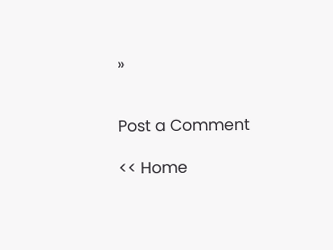»


Post a Comment

<< Home